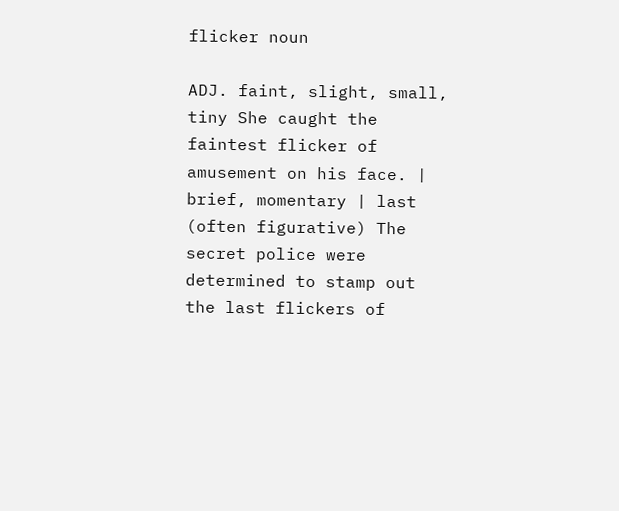flicker noun

ADJ. faint, slight, small, tiny She caught the faintest flicker of amusement on his face. | brief, momentary | last (often figurative) The secret police were determined to stamp out the last flickers of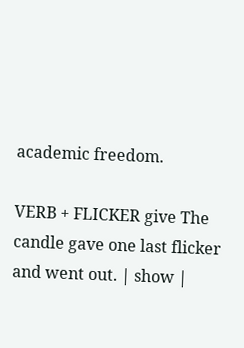academic freedom.

VERB + FLICKER give The candle gave one last flicker and went out. | show |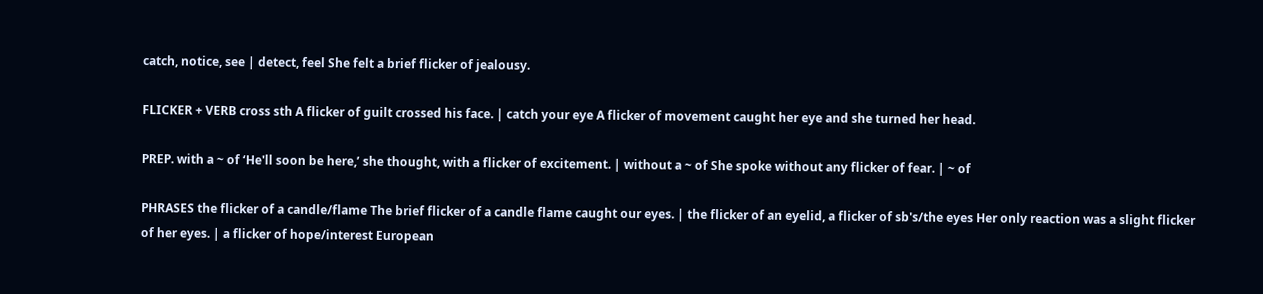catch, notice, see | detect, feel She felt a brief flicker of jealousy.

FLICKER + VERB cross sth A flicker of guilt crossed his face. | catch your eye A flicker of movement caught her eye and she turned her head.

PREP. with a ~ of ‘He'll soon be here,’ she thought, with a flicker of excitement. | without a ~ of She spoke without any flicker of fear. | ~ of

PHRASES the flicker of a candle/flame The brief flicker of a candle flame caught our eyes. | the flicker of an eyelid, a flicker of sb's/the eyes Her only reaction was a slight flicker of her eyes. | a flicker of hope/interest European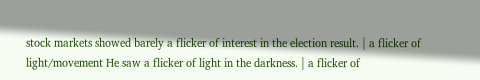stock markets showed barely a flicker of interest in the election result. | a flicker of light/movement He saw a flicker of light in the darkness. | a flicker of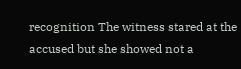recognition The witness stared at the accused but she showed not a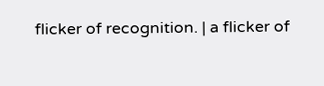flicker of recognition. | a flicker of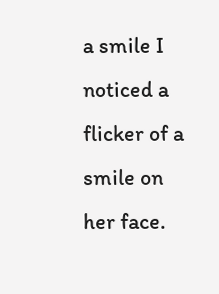a smile I noticed a flicker of a smile on her face.